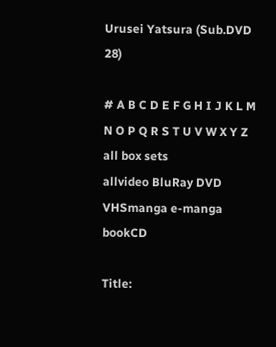Urusei Yatsura (Sub.DVD 28)

# A B C D E F G H I J K L M N O P Q R S T U V W X Y Z all box sets
allvideo BluRay DVD VHSmanga e-manga bookCD

Title: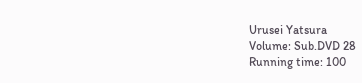Urusei Yatsura
Volume: Sub.DVD 28
Running time: 100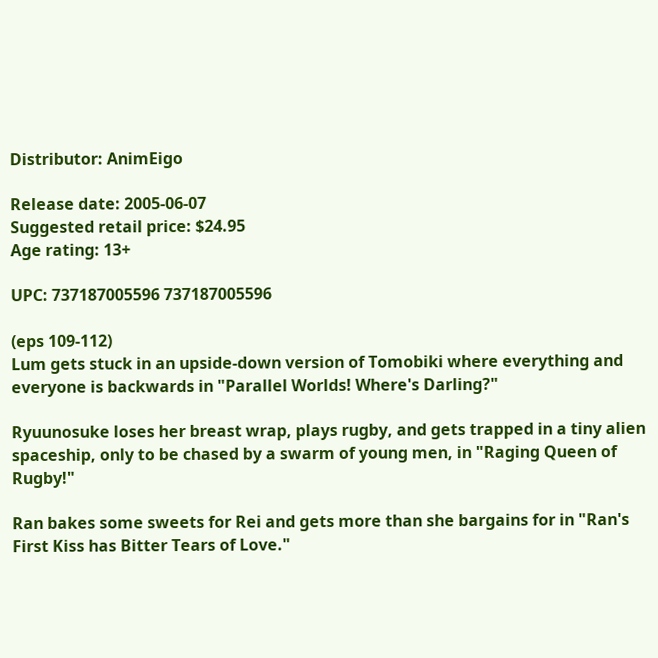Distributor: AnimEigo

Release date: 2005-06-07
Suggested retail price: $24.95
Age rating: 13+

UPC: 737187005596 737187005596

(eps 109-112)
Lum gets stuck in an upside-down version of Tomobiki where everything and everyone is backwards in "Parallel Worlds! Where's Darling?"

Ryuunosuke loses her breast wrap, plays rugby, and gets trapped in a tiny alien spaceship, only to be chased by a swarm of young men, in "Raging Queen of Rugby!"

Ran bakes some sweets for Rei and gets more than she bargains for in "Ran's First Kiss has Bitter Tears of Love."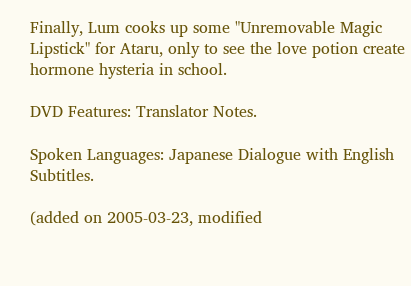Finally, Lum cooks up some "Unremovable Magic Lipstick" for Ataru, only to see the love potion create hormone hysteria in school.

DVD Features: Translator Notes.

Spoken Languages: Japanese Dialogue with English Subtitles.

(added on 2005-03-23, modified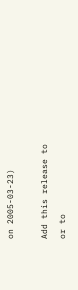on 2005-03-23)

Add this release to
or to